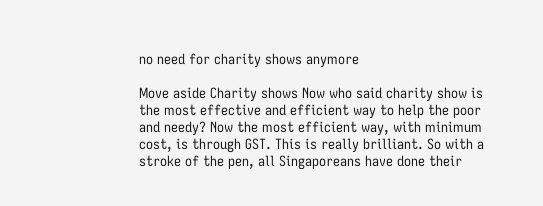no need for charity shows anymore

Move aside Charity shows Now who said charity show is the most effective and efficient way to help the poor and needy? Now the most efficient way, with minimum cost, is through GST. This is really brilliant. So with a stroke of the pen, all Singaporeans have done their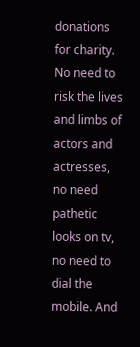donations for charity. No need to risk the lives and limbs of actors and actresses, no need pathetic looks on tv, no need to dial the mobile. And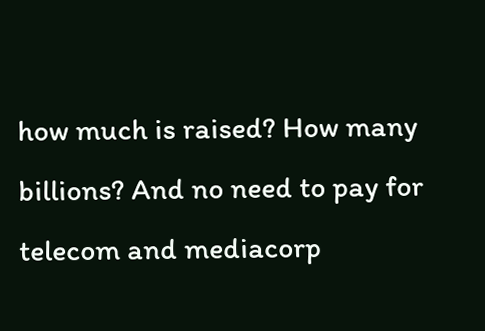how much is raised? How many billions? And no need to pay for telecom and mediacorp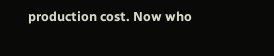production cost. Now who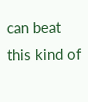can beat this kind of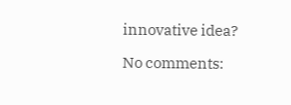innovative idea?

No comments: